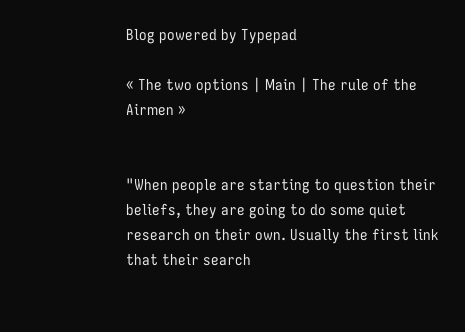Blog powered by Typepad

« The two options | Main | The rule of the Airmen »


"When people are starting to question their beliefs, they are going to do some quiet research on their own. Usually the first link that their search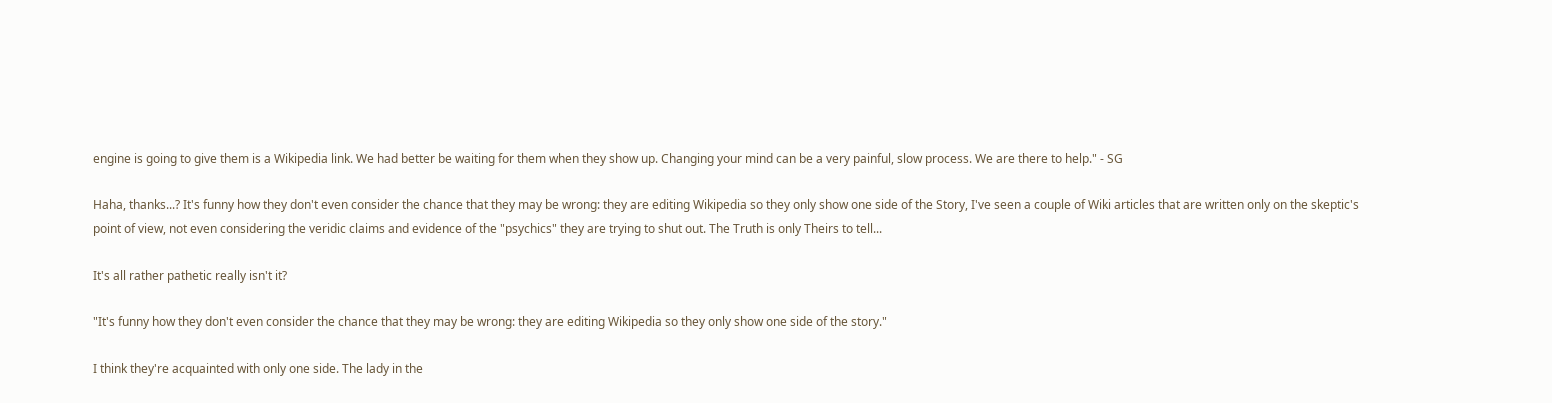engine is going to give them is a Wikipedia link. We had better be waiting for them when they show up. Changing your mind can be a very painful, slow process. We are there to help." - SG

Haha, thanks...? It's funny how they don't even consider the chance that they may be wrong: they are editing Wikipedia so they only show one side of the Story, I've seen a couple of Wiki articles that are written only on the skeptic's point of view, not even considering the veridic claims and evidence of the "psychics" they are trying to shut out. The Truth is only Theirs to tell...

It's all rather pathetic really isn't it?

"It's funny how they don't even consider the chance that they may be wrong: they are editing Wikipedia so they only show one side of the story."

I think they're acquainted with only one side. The lady in the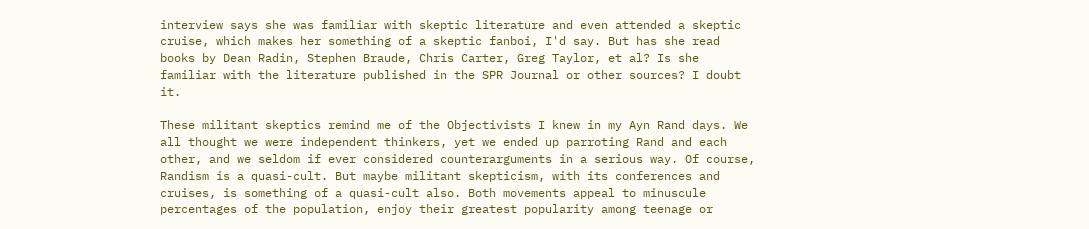interview says she was familiar with skeptic literature and even attended a skeptic cruise, which makes her something of a skeptic fanboi, I'd say. But has she read books by Dean Radin, Stephen Braude, Chris Carter, Greg Taylor, et al? Is she familiar with the literature published in the SPR Journal or other sources? I doubt it.

These militant skeptics remind me of the Objectivists I knew in my Ayn Rand days. We all thought we were independent thinkers, yet we ended up parroting Rand and each other, and we seldom if ever considered counterarguments in a serious way. Of course, Randism is a quasi-cult. But maybe militant skepticism, with its conferences and cruises, is something of a quasi-cult also. Both movements appeal to minuscule percentages of the population, enjoy their greatest popularity among teenage or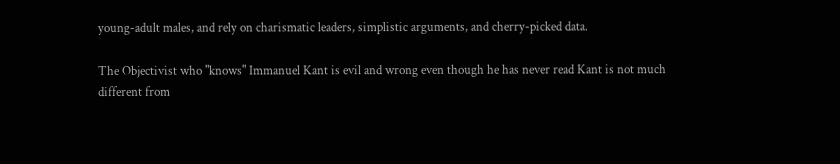young-adult males, and rely on charismatic leaders, simplistic arguments, and cherry-picked data.

The Objectivist who "knows" Immanuel Kant is evil and wrong even though he has never read Kant is not much different from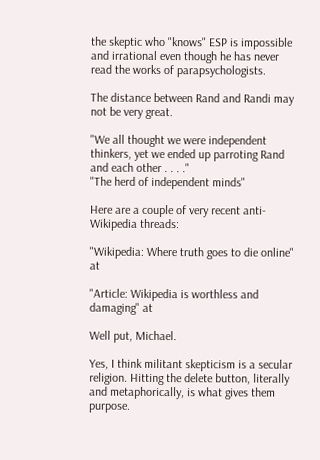the skeptic who "knows" ESP is impossible and irrational even though he has never read the works of parapsychologists.

The distance between Rand and Randi may not be very great.

"We all thought we were independent thinkers, yet we ended up parroting Rand and each other . . . ."
"The herd of independent minds"

Here are a couple of very recent anti-Wikipedia threads:

"Wikipedia: Where truth goes to die online" at

"Article: Wikipedia is worthless and damaging" at

Well put, Michael.

Yes, I think militant skepticism is a secular religion. Hitting the delete button, literally and metaphorically, is what gives them purpose.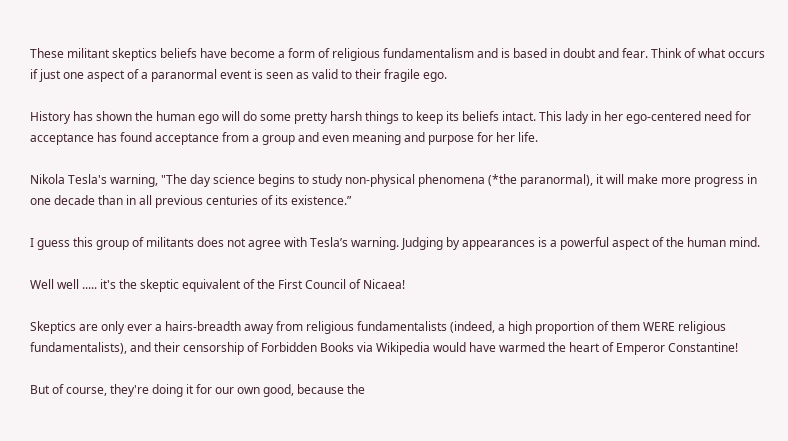These militant skeptics beliefs have become a form of religious fundamentalism and is based in doubt and fear. Think of what occurs if just one aspect of a paranormal event is seen as valid to their fragile ego.

History has shown the human ego will do some pretty harsh things to keep its beliefs intact. This lady in her ego-centered need for acceptance has found acceptance from a group and even meaning and purpose for her life.

Nikola Tesla's warning, "The day science begins to study non-physical phenomena (*the paranormal), it will make more progress in one decade than in all previous centuries of its existence.”

I guess this group of militants does not agree with Tesla’s warning. Judging by appearances is a powerful aspect of the human mind.

Well well ..... it's the skeptic equivalent of the First Council of Nicaea!

Skeptics are only ever a hairs-breadth away from religious fundamentalists (indeed, a high proportion of them WERE religious fundamentalists), and their censorship of Forbidden Books via Wikipedia would have warmed the heart of Emperor Constantine!

But of course, they're doing it for our own good, because the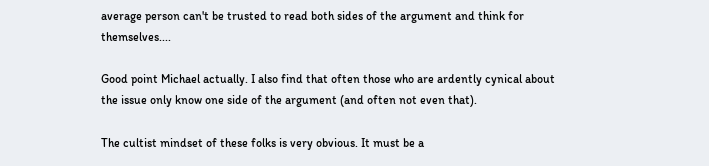average person can't be trusted to read both sides of the argument and think for themselves....

Good point Michael actually. I also find that often those who are ardently cynical about the issue only know one side of the argument (and often not even that).

The cultist mindset of these folks is very obvious. It must be a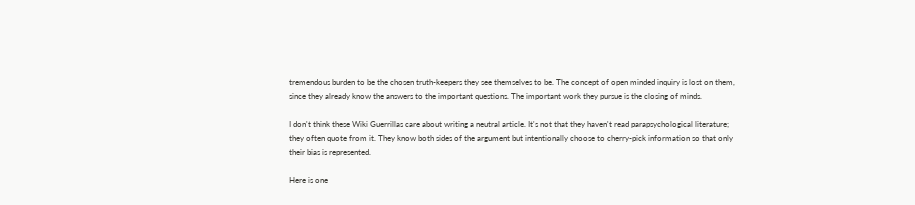tremendous burden to be the chosen truth-keepers they see themselves to be. The concept of open minded inquiry is lost on them, since they already know the answers to the important questions. The important work they pursue is the closing of minds.

I don't think these Wiki Guerrillas care about writing a neutral article. It's not that they haven't read parapsychological literature; they often quote from it. They know both sides of the argument but intentionally choose to cherry-pick information so that only their bias is represented.

Here is one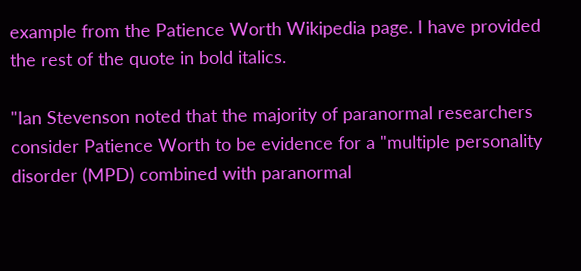example from the Patience Worth Wikipedia page. I have provided the rest of the quote in bold italics.

"Ian Stevenson noted that the majority of paranormal researchers consider Patience Worth to be evidence for a "multiple personality disorder (MPD) combined with paranormal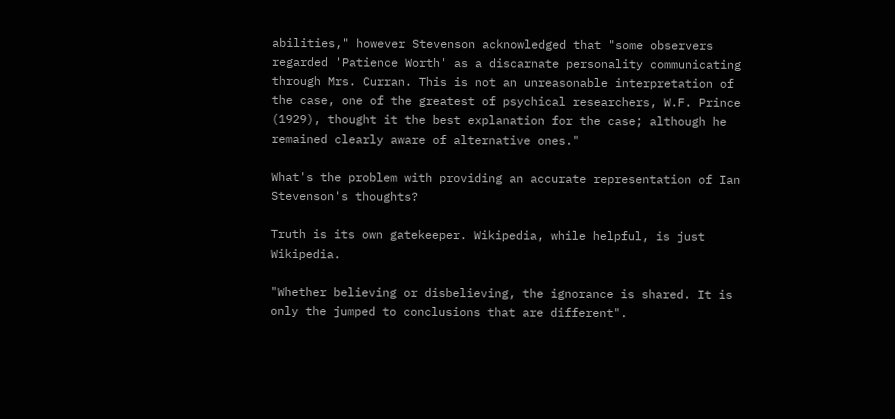abilities," however Stevenson acknowledged that "some observers regarded 'Patience Worth' as a discarnate personality communicating through Mrs. Curran. This is not an unreasonable interpretation of the case, one of the greatest of psychical researchers, W.F. Prince (1929), thought it the best explanation for the case; although he remained clearly aware of alternative ones."

What's the problem with providing an accurate representation of Ian Stevenson's thoughts?

Truth is its own gatekeeper. Wikipedia, while helpful, is just Wikipedia.

"Whether believing or disbelieving, the ignorance is shared. It is only the jumped to conclusions that are different".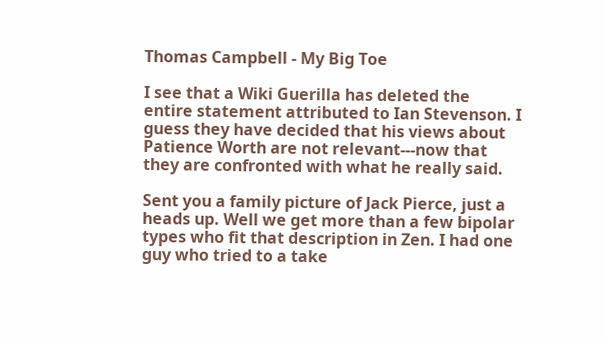Thomas Campbell - My Big Toe

I see that a Wiki Guerilla has deleted the entire statement attributed to Ian Stevenson. I guess they have decided that his views about Patience Worth are not relevant---now that they are confronted with what he really said.

Sent you a family picture of Jack Pierce, just a heads up. Well we get more than a few bipolar types who fit that description in Zen. I had one guy who tried to a take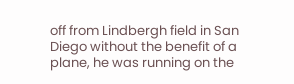off from Lindbergh field in San Diego without the benefit of a plane, he was running on the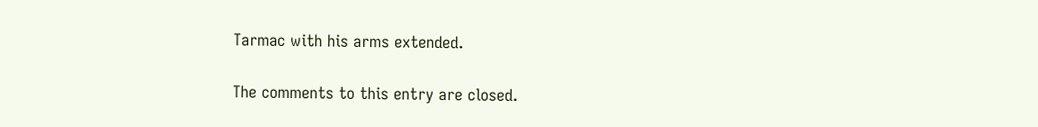Tarmac with his arms extended.

The comments to this entry are closed.